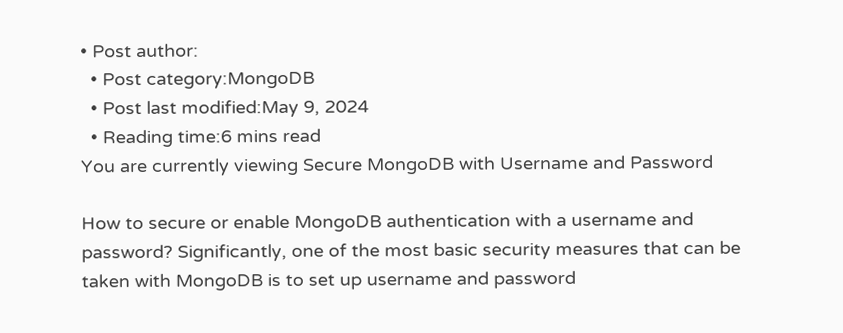• Post author:
  • Post category:MongoDB
  • Post last modified:May 9, 2024
  • Reading time:6 mins read
You are currently viewing Secure MongoDB with Username and Password

How to secure or enable MongoDB authentication with a username and password? Significantly, one of the most basic security measures that can be taken with MongoDB is to set up username and password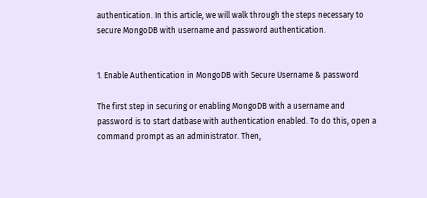authentication. In this article, we will walk through the steps necessary to secure MongoDB with username and password authentication.


1. Enable Authentication in MongoDB with Secure Username & password

The first step in securing or enabling MongoDB with a username and password is to start datbase with authentication enabled. To do this, open a command prompt as an administrator. Then,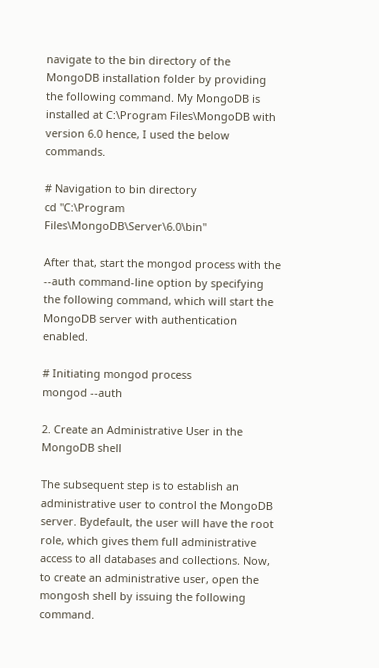navigate to the bin directory of the MongoDB installation folder by providing the following command. My MongoDB is installed at C:\Program Files\MongoDB with version 6.0 hence, I used the below commands.

# Navigation to bin directory
cd "C:\Program Files\MongoDB\Server\6.0\bin"

After that, start the mongod process with the --auth command-line option by specifying the following command, which will start the MongoDB server with authentication enabled.

# Initiating mongod process
mongod --auth

2. Create an Administrative User in the MongoDB shell

The subsequent step is to establish an administrative user to control the MongoDB server. Bydefault, the user will have the root role, which gives them full administrative access to all databases and collections. Now, to create an administrative user, open the mongosh shell by issuing the following command.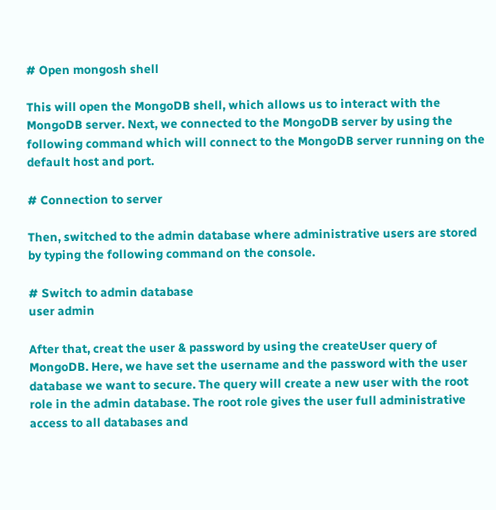# Open mongosh shell

This will open the MongoDB shell, which allows us to interact with the MongoDB server. Next, we connected to the MongoDB server by using the following command which will connect to the MongoDB server running on the default host and port.

# Connection to server

Then, switched to the admin database where administrative users are stored by typing the following command on the console.

# Switch to admin database
user admin

After that, creat the user & password by using the createUser query of MongoDB. Here, we have set the username and the password with the user database we want to secure. The query will create a new user with the root role in the admin database. The root role gives the user full administrative access to all databases and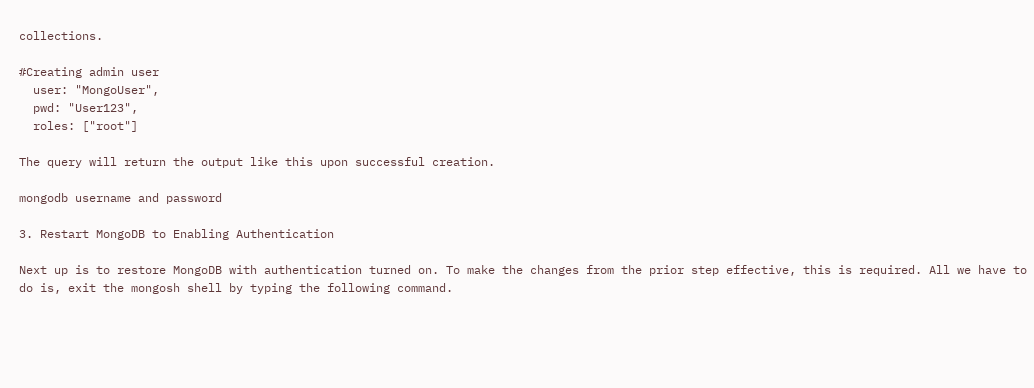collections.

#Creating admin user
  user: "MongoUser",
  pwd: "User123",
  roles: ["root"]

The query will return the output like this upon successful creation.

mongodb username and password

3. Restart MongoDB to Enabling Authentication

Next up is to restore MongoDB with authentication turned on. To make the changes from the prior step effective, this is required. All we have to do is, exit the mongosh shell by typing the following command.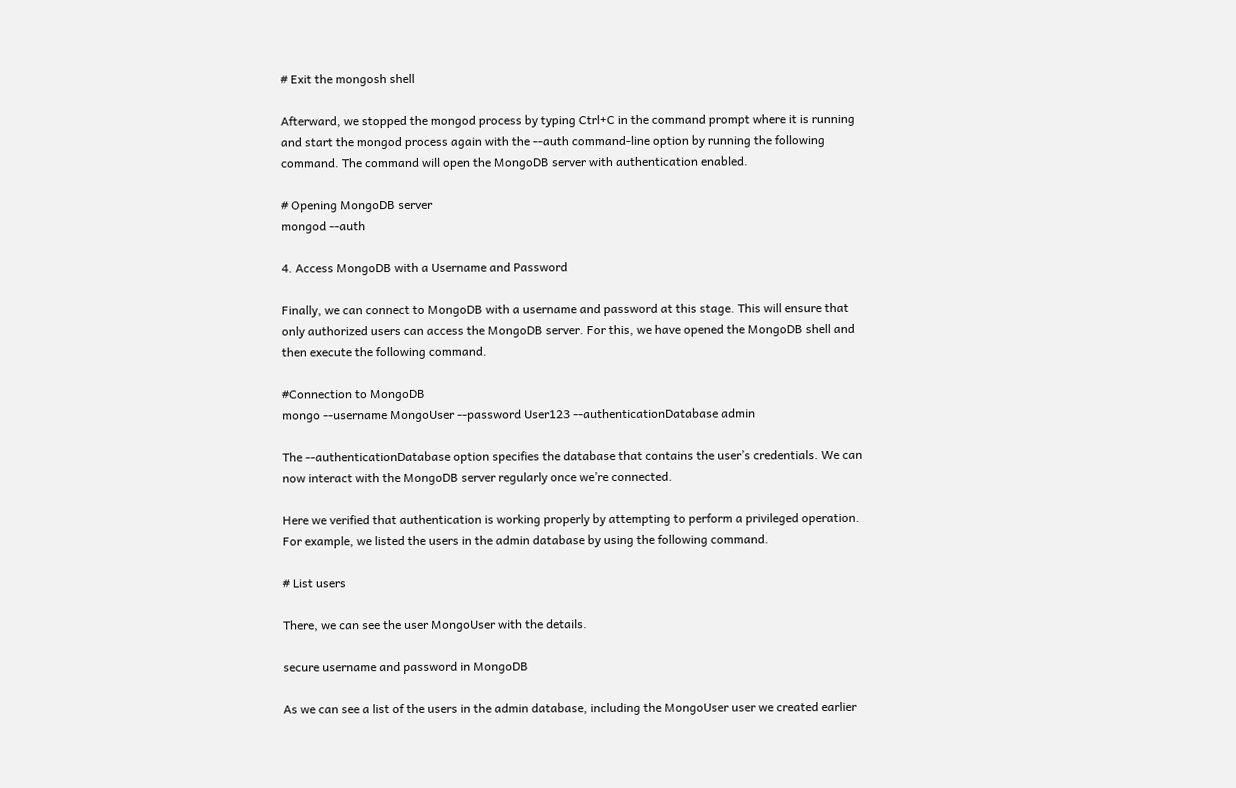# Exit the mongosh shell

Afterward, we stopped the mongod process by typing Ctrl+C in the command prompt where it is running and start the mongod process again with the --auth command-line option by running the following command. The command will open the MongoDB server with authentication enabled.

# Opening MongoDB server
mongod --auth

4. Access MongoDB with a Username and Password

Finally, we can connect to MongoDB with a username and password at this stage. This will ensure that only authorized users can access the MongoDB server. For this, we have opened the MongoDB shell and then execute the following command.

#Connection to MongoDB
mongo --username MongoUser --password User123 --authenticationDatabase admin

The --authenticationDatabase option specifies the database that contains the user’s credentials. We can now interact with the MongoDB server regularly once we’re connected.

Here we verified that authentication is working properly by attempting to perform a privileged operation. For example, we listed the users in the admin database by using the following command.

# List users

There, we can see the user MongoUser with the details.

secure username and password in MongoDB

As we can see a list of the users in the admin database, including the MongoUser user we created earlier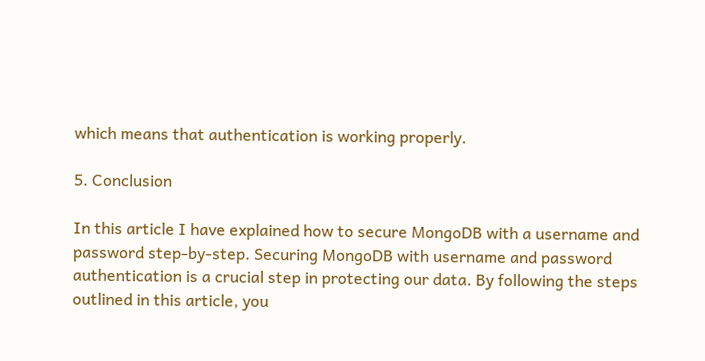which means that authentication is working properly.

5. Conclusion

In this article I have explained how to secure MongoDB with a username and password step-by-step. Securing MongoDB with username and password authentication is a crucial step in protecting our data. By following the steps outlined in this article, you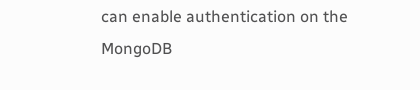can enable authentication on the MongoDB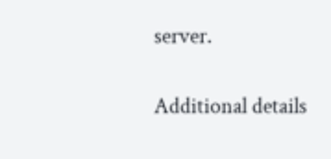server.

Additional details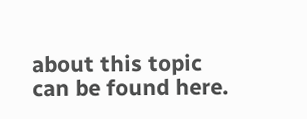about this topic can be found here.